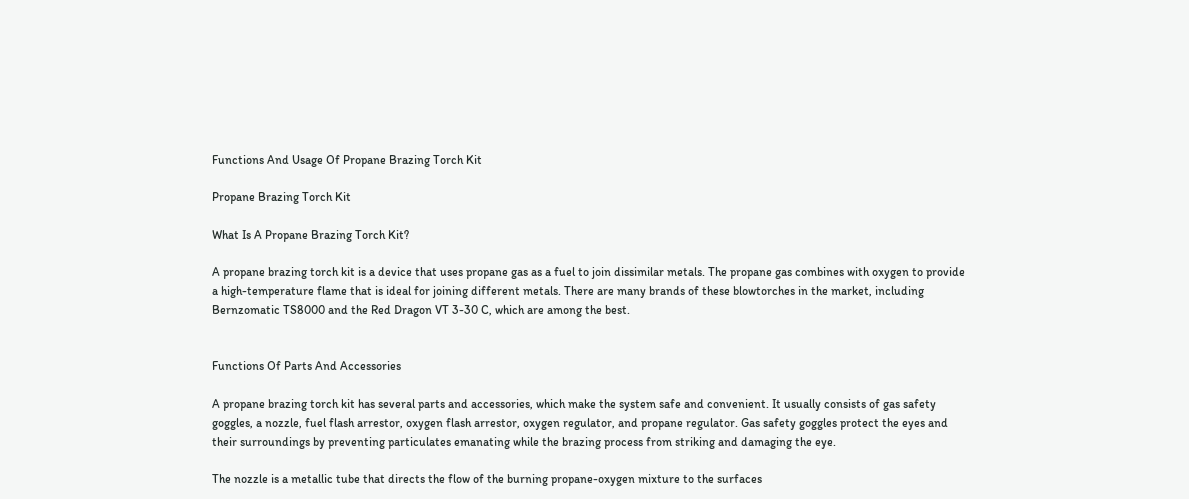Functions And Usage Of Propane Brazing Torch Kit

Propane Brazing Torch Kit

What Is A Propane Brazing Torch Kit?

A propane brazing torch kit is a device that uses propane gas as a fuel to join dissimilar metals. The propane gas combines with oxygen to provide a high-temperature flame that is ideal for joining different metals. There are many brands of these blowtorches in the market, including Bernzomatic TS8000 and the Red Dragon VT 3-30 C, which are among the best.


Functions Of Parts And Accessories

A propane brazing torch kit has several parts and accessories, which make the system safe and convenient. It usually consists of gas safety goggles, a nozzle, fuel flash arrestor, oxygen flash arrestor, oxygen regulator, and propane regulator. Gas safety goggles protect the eyes and their surroundings by preventing particulates emanating while the brazing process from striking and damaging the eye.

The nozzle is a metallic tube that directs the flow of the burning propane-oxygen mixture to the surfaces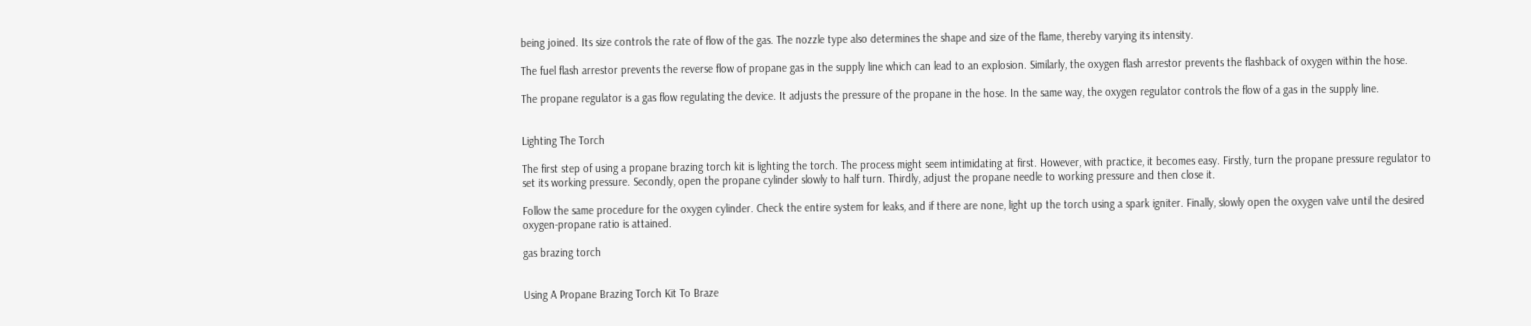being joined. Its size controls the rate of flow of the gas. The nozzle type also determines the shape and size of the flame, thereby varying its intensity.

The fuel flash arrestor prevents the reverse flow of propane gas in the supply line which can lead to an explosion. Similarly, the oxygen flash arrestor prevents the flashback of oxygen within the hose.

The propane regulator is a gas flow regulating the device. It adjusts the pressure of the propane in the hose. In the same way, the oxygen regulator controls the flow of a gas in the supply line.


Lighting The Torch

The first step of using a propane brazing torch kit is lighting the torch. The process might seem intimidating at first. However, with practice, it becomes easy. Firstly, turn the propane pressure regulator to set its working pressure. Secondly, open the propane cylinder slowly to half turn. Thirdly, adjust the propane needle to working pressure and then close it.

Follow the same procedure for the oxygen cylinder. Check the entire system for leaks, and if there are none, light up the torch using a spark igniter. Finally, slowly open the oxygen valve until the desired oxygen-propane ratio is attained.

gas brazing torch


Using A Propane Brazing Torch Kit To Braze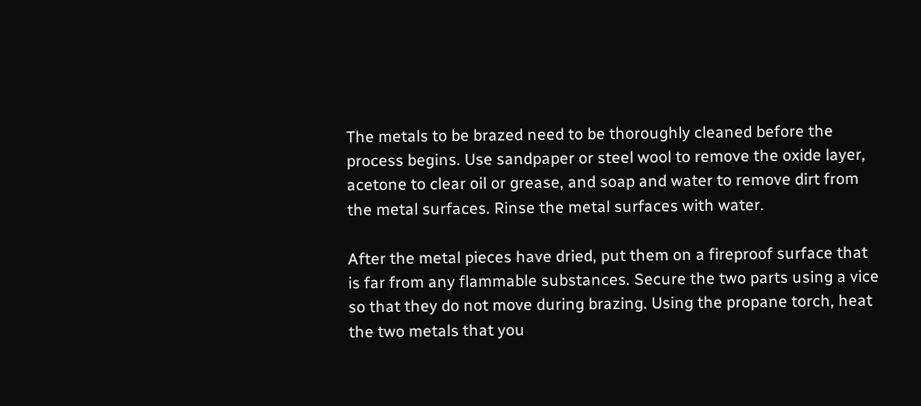The metals to be brazed need to be thoroughly cleaned before the process begins. Use sandpaper or steel wool to remove the oxide layer, acetone to clear oil or grease, and soap and water to remove dirt from the metal surfaces. Rinse the metal surfaces with water.

After the metal pieces have dried, put them on a fireproof surface that is far from any flammable substances. Secure the two parts using a vice so that they do not move during brazing. Using the propane torch, heat the two metals that you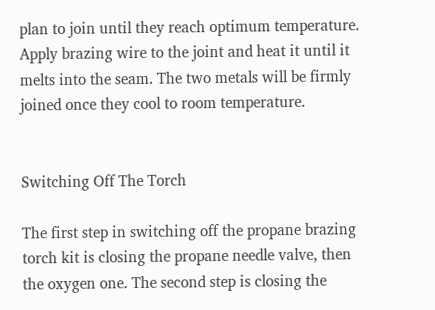plan to join until they reach optimum temperature. Apply brazing wire to the joint and heat it until it melts into the seam. The two metals will be firmly joined once they cool to room temperature.


Switching Off The Torch

The first step in switching off the propane brazing torch kit is closing the propane needle valve, then the oxygen one. The second step is closing the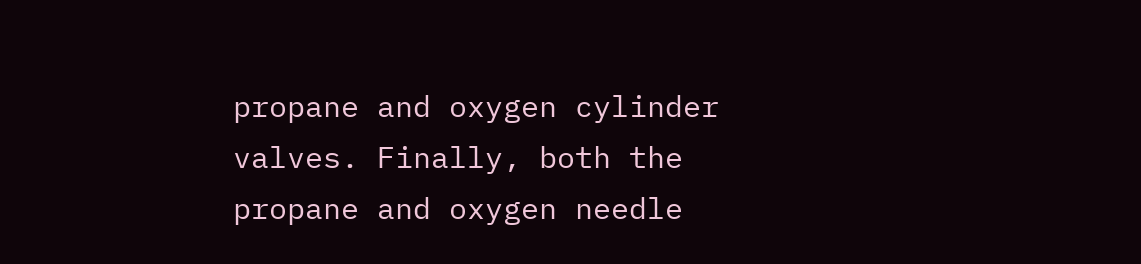propane and oxygen cylinder valves. Finally, both the propane and oxygen needle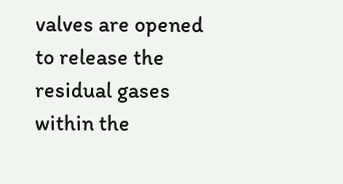valves are opened to release the residual gases within the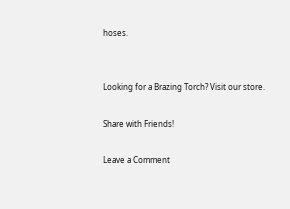hoses.


Looking for a Brazing Torch? Visit our store.

Share with Friends!

Leave a Comment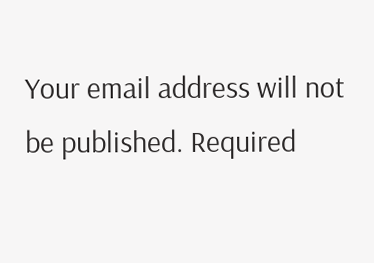Your email address will not be published. Required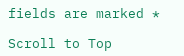fields are marked *

Scroll to Top